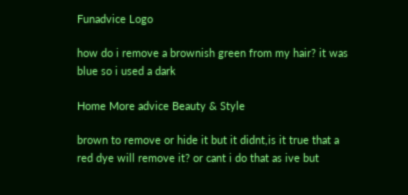Funadvice Logo

how do i remove a brownish green from my hair? it was blue so i used a dark

Home More advice Beauty & Style

brown to remove or hide it but it didnt,is it true that a red dye will remove it? or cant i do that as ive but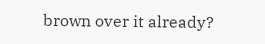brown over it already?